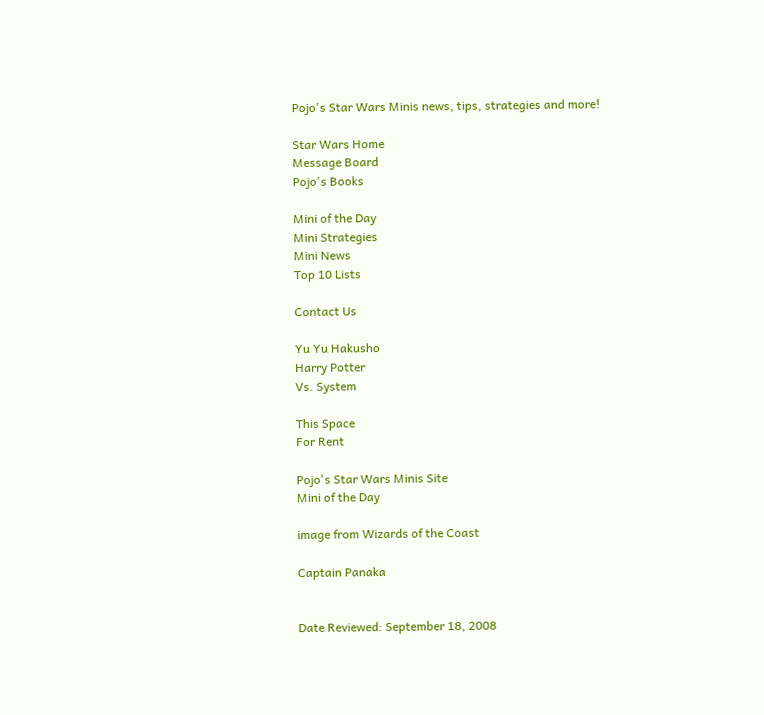Pojo's Star Wars Minis news, tips, strategies and more!

Star Wars Home
Message Board
Pojo's Books

Mini of the Day
Mini Strategies
Mini News
Top 10 Lists

Contact Us

Yu Yu Hakusho
Harry Potter
Vs. System

This Space
For Rent

Pojo's Star Wars Minis Site
Mini of the Day

image from Wizards of the Coast

Captain Panaka


Date Reviewed: September 18, 2008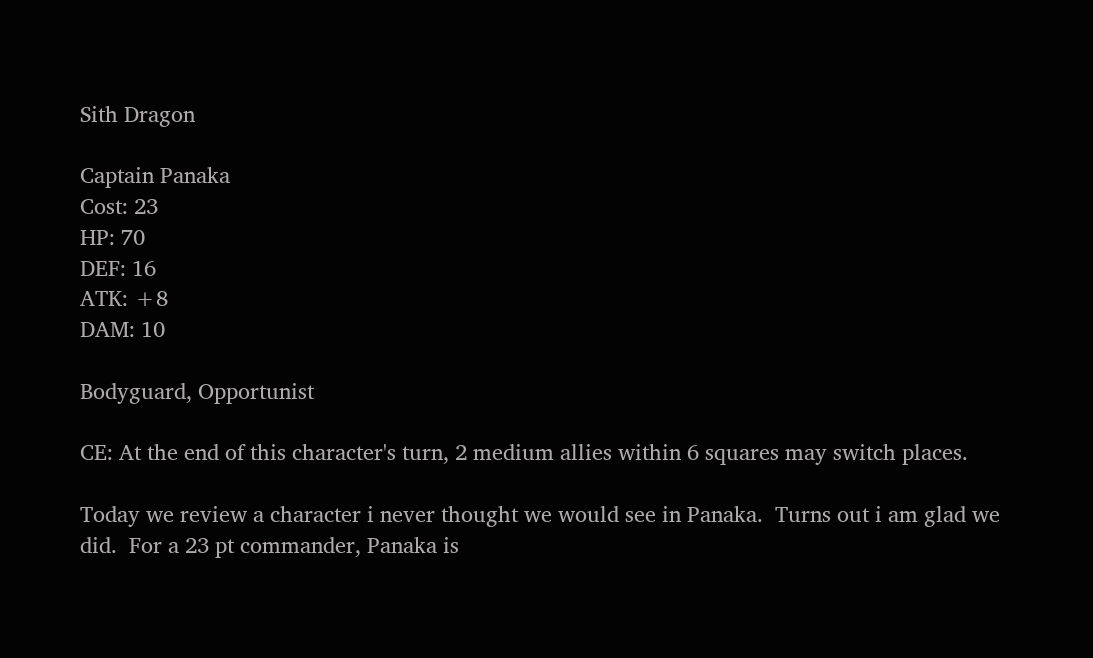Sith Dragon

Captain Panaka
Cost: 23
HP: 70
DEF: 16
ATK: +8
DAM: 10

Bodyguard, Opportunist

CE: At the end of this character's turn, 2 medium allies within 6 squares may switch places.

Today we review a character i never thought we would see in Panaka.  Turns out i am glad we did.  For a 23 pt commander, Panaka is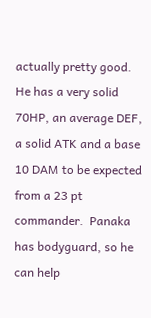actually pretty good.  He has a very solid 70HP, an average DEF, a solid ATK and a base 10 DAM to be expected from a 23 pt commander.  Panaka has bodyguard, so he can help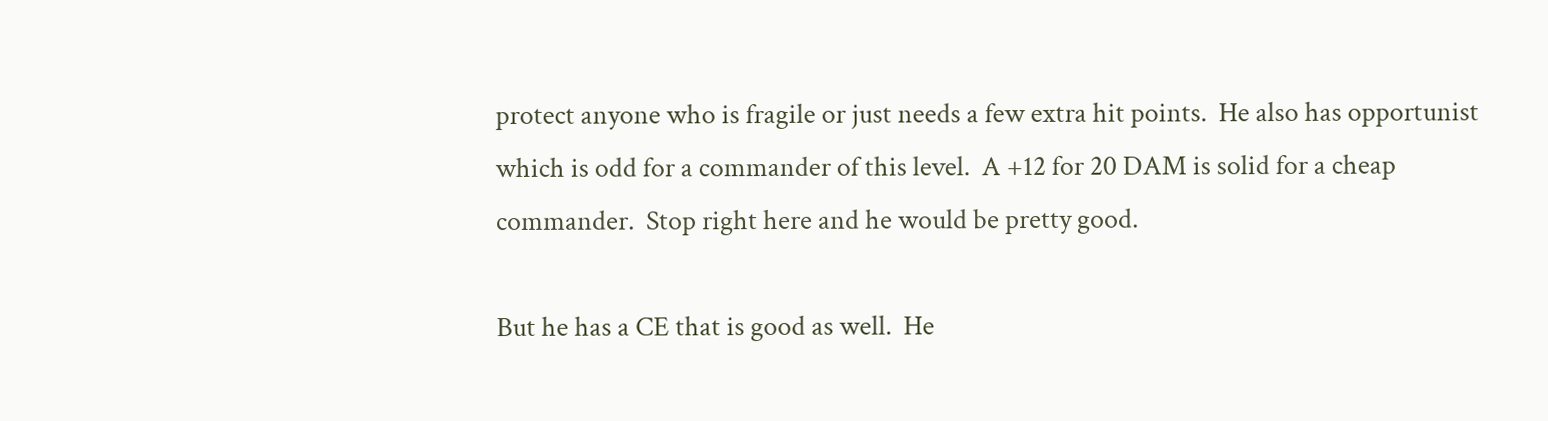protect anyone who is fragile or just needs a few extra hit points.  He also has opportunist which is odd for a commander of this level.  A +12 for 20 DAM is solid for a cheap commander.  Stop right here and he would be pretty good.

But he has a CE that is good as well.  He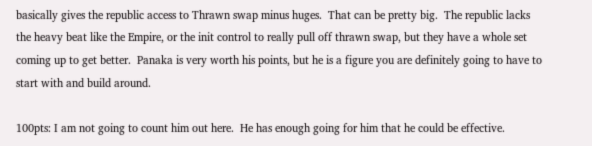basically gives the republic access to Thrawn swap minus huges.  That can be pretty big.  The republic lacks the heavy beat like the Empire, or the init control to really pull off thrawn swap, but they have a whole set coming up to get better.  Panaka is very worth his points, but he is a figure you are definitely going to have to start with and build around.

100pts: I am not going to count him out here.  He has enough going for him that he could be effective.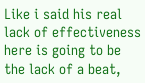Like i said his real lack of effectiveness here is going to be the lack of a beat,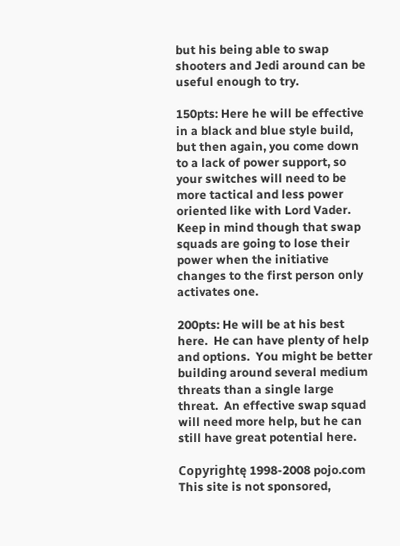but his being able to swap shooters and Jedi around can be useful enough to try.

150pts: Here he will be effective in a black and blue style build, but then again, you come down to a lack of power support, so your switches will need to be more tactical and less power oriented like with Lord Vader.  Keep in mind though that swap squads are going to lose their power when the initiative changes to the first person only activates one.

200pts: He will be at his best here.  He can have plenty of help and options.  You might be better building around several medium threats than a single large threat.  An effective swap squad will need more help, but he can still have great potential here.

Copyrightę 1998-2008 pojo.com
This site is not sponsored,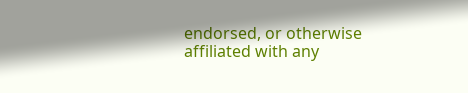endorsed, or otherwise affiliated with any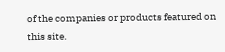of the companies or products featured on this site.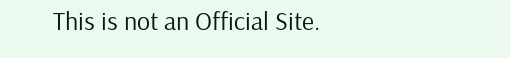This is not an Official Site.